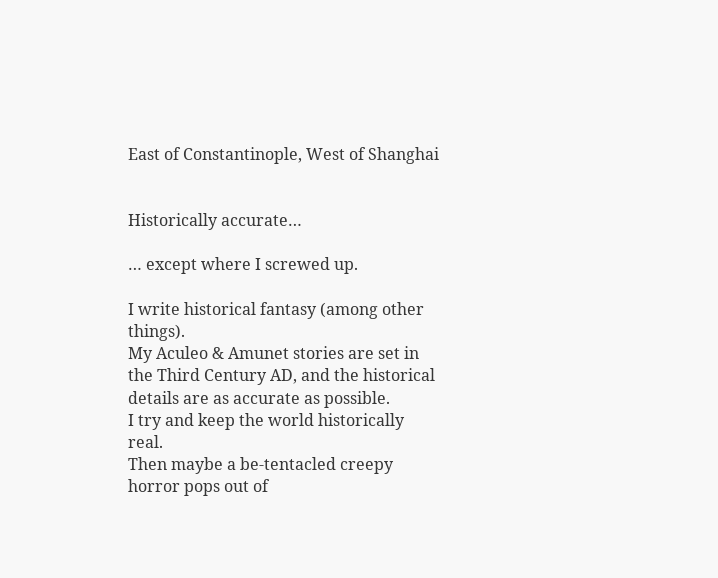East of Constantinople, West of Shanghai


Historically accurate…

… except where I screwed up.

I write historical fantasy (among other things).
My Aculeo & Amunet stories are set in the Third Century AD, and the historical details are as accurate as possible.
I try and keep the world historically real.
Then maybe a be-tentacled creepy horror pops out of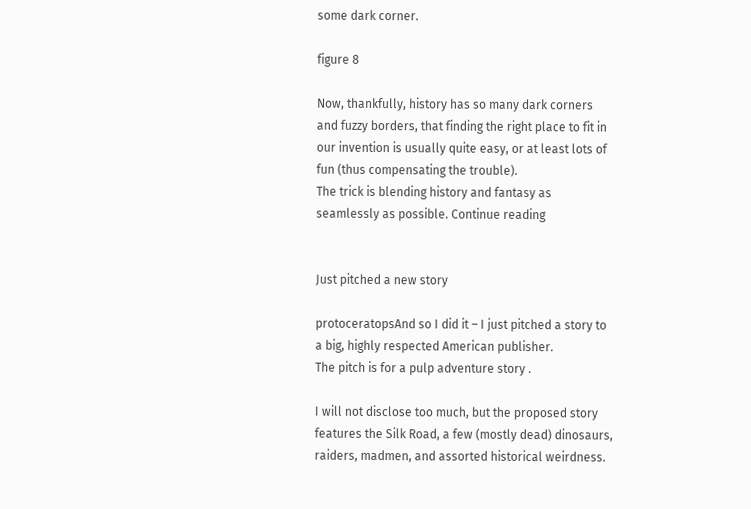some dark corner.

figure 8

Now, thankfully, history has so many dark corners and fuzzy borders, that finding the right place to fit in our invention is usually quite easy, or at least lots of fun (thus compensating the trouble).
The trick is blending history and fantasy as seamlessly as possible. Continue reading


Just pitched a new story

protoceratopsAnd so I did it – I just pitched a story to a big, highly respected American publisher.
The pitch is for a pulp adventure story .

I will not disclose too much, but the proposed story features the Silk Road, a few (mostly dead) dinosaurs, raiders, madmen, and assorted historical weirdness.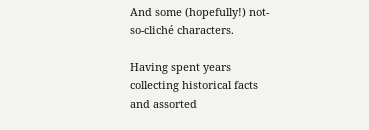And some (hopefully!) not-so-cliché characters.

Having spent years collecting historical facts and assorted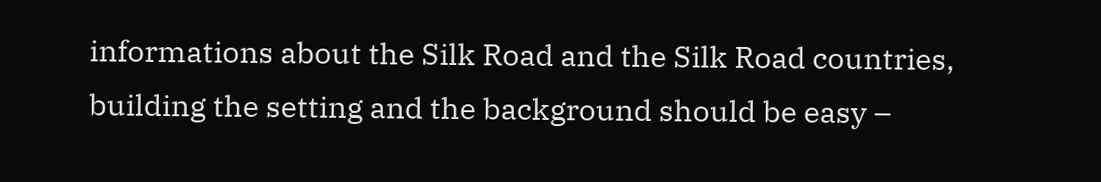informations about the Silk Road and the Silk Road countries, building the setting and the background should be easy –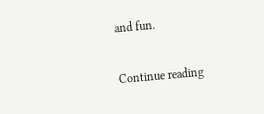and fun.

Continue reading